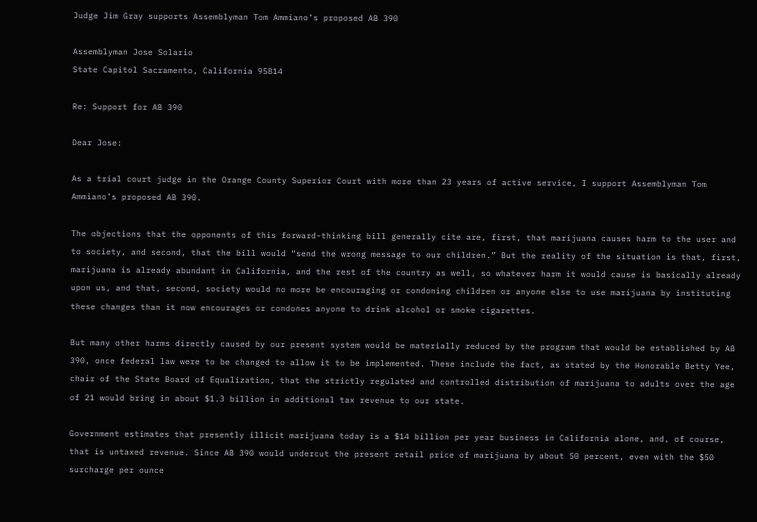Judge Jim Gray supports Assemblyman Tom Ammiano’s proposed AB 390

Assemblyman Jose Solario
State Capitol Sacramento, California 95814

Re: Support for AB 390

Dear Jose:

As a trial court judge in the Orange County Superior Court with more than 23 years of active service, I support Assemblyman Tom Ammiano’s proposed AB 390.

The objections that the opponents of this forward-thinking bill generally cite are, first, that marijuana causes harm to the user and to society, and second, that the bill would “send the wrong message to our children.” But the reality of the situation is that, first, marijuana is already abundant in California, and the rest of the country as well, so whatever harm it would cause is basically already upon us, and that, second, society would no more be encouraging or condoning children or anyone else to use marijuana by instituting these changes than it now encourages or condones anyone to drink alcohol or smoke cigarettes.

But many other harms directly caused by our present system would be materially reduced by the program that would be established by AB 390, once federal law were to be changed to allow it to be implemented. These include the fact, as stated by the Honorable Betty Yee, chair of the State Board of Equalization, that the strictly regulated and controlled distribution of marijuana to adults over the age of 21 would bring in about $1.3 billion in additional tax revenue to our state.

Government estimates that presently illicit marijuana today is a $14 billion per year business in California alone, and, of course, that is untaxed revenue. Since AB 390 would undercut the present retail price of marijuana by about 50 percent, even with the $50 surcharge per ounce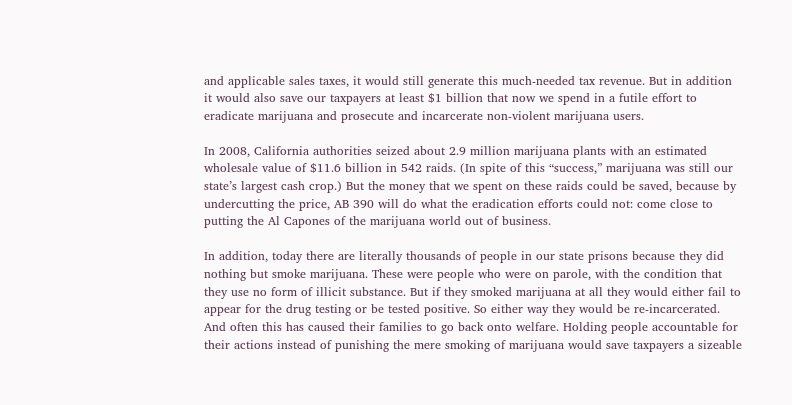and applicable sales taxes, it would still generate this much-needed tax revenue. But in addition it would also save our taxpayers at least $1 billion that now we spend in a futile effort to eradicate marijuana and prosecute and incarcerate non-violent marijuana users.

In 2008, California authorities seized about 2.9 million marijuana plants with an estimated wholesale value of $11.6 billion in 542 raids. (In spite of this “success,” marijuana was still our state’s largest cash crop.) But the money that we spent on these raids could be saved, because by undercutting the price, AB 390 will do what the eradication efforts could not: come close to putting the Al Capones of the marijuana world out of business.

In addition, today there are literally thousands of people in our state prisons because they did nothing but smoke marijuana. These were people who were on parole, with the condition that they use no form of illicit substance. But if they smoked marijuana at all they would either fail to appear for the drug testing or be tested positive. So either way they would be re-incarcerated. And often this has caused their families to go back onto welfare. Holding people accountable for their actions instead of punishing the mere smoking of marijuana would save taxpayers a sizeable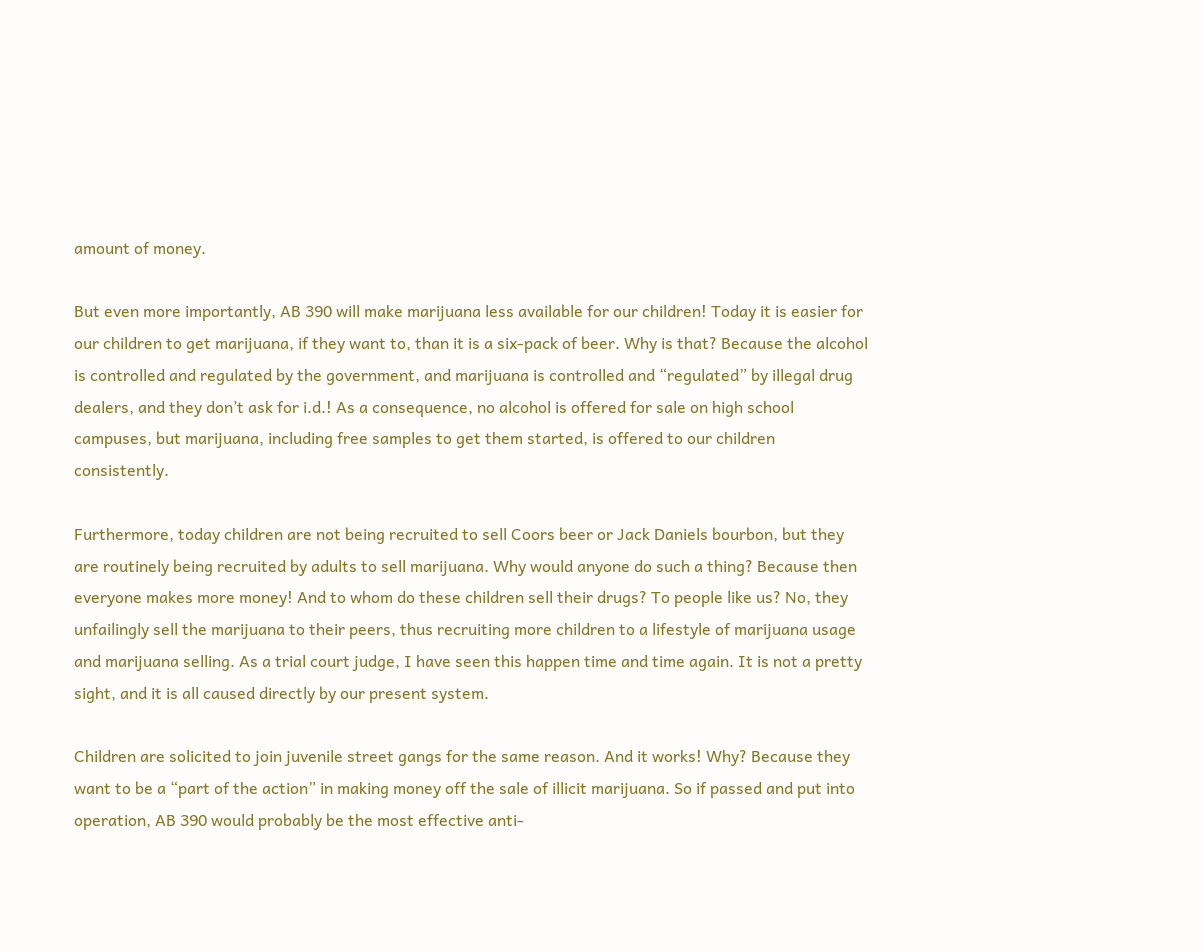amount of money.

But even more importantly, AB 390 will make marijuana less available for our children! Today it is easier for our children to get marijuana, if they want to, than it is a six-pack of beer. Why is that? Because the alcohol is controlled and regulated by the government, and marijuana is controlled and “regulated” by illegal drug dealers, and they don’t ask for i.d.! As a consequence, no alcohol is offered for sale on high school campuses, but marijuana, including free samples to get them started, is offered to our children consistently.

Furthermore, today children are not being recruited to sell Coors beer or Jack Daniels bourbon, but they are routinely being recruited by adults to sell marijuana. Why would anyone do such a thing? Because then everyone makes more money! And to whom do these children sell their drugs? To people like us? No, they unfailingly sell the marijuana to their peers, thus recruiting more children to a lifestyle of marijuana usage and marijuana selling. As a trial court judge, I have seen this happen time and time again. It is not a pretty sight, and it is all caused directly by our present system.

Children are solicited to join juvenile street gangs for the same reason. And it works! Why? Because they want to be a “part of the action” in making money off the sale of illicit marijuana. So if passed and put into operation, AB 390 would probably be the most effective anti-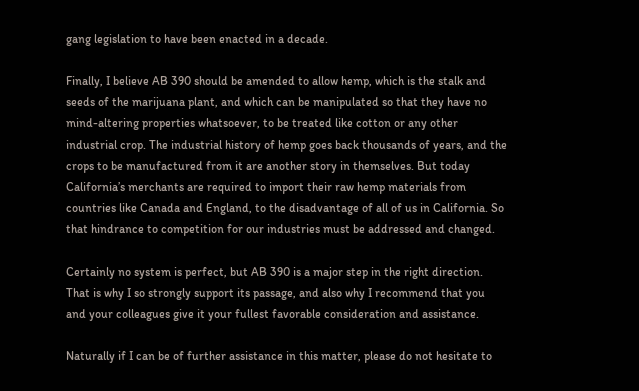gang legislation to have been enacted in a decade.

Finally, I believe AB 390 should be amended to allow hemp, which is the stalk and seeds of the marijuana plant, and which can be manipulated so that they have no mind-altering properties whatsoever, to be treated like cotton or any other industrial crop. The industrial history of hemp goes back thousands of years, and the crops to be manufactured from it are another story in themselves. But today California’s merchants are required to import their raw hemp materials from countries like Canada and England, to the disadvantage of all of us in California. So that hindrance to competition for our industries must be addressed and changed.

Certainly no system is perfect, but AB 390 is a major step in the right direction. That is why I so strongly support its passage, and also why I recommend that you and your colleagues give it your fullest favorable consideration and assistance.

Naturally if I can be of further assistance in this matter, please do not hesitate to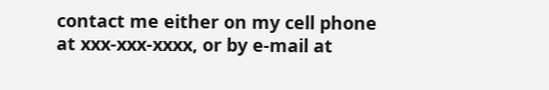contact me either on my cell phone at xxx-xxx-xxxx, or by e-mail at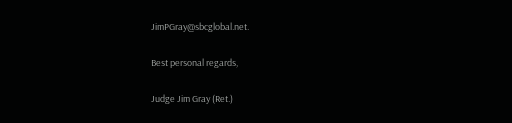JimPGray@sbcglobal.net.

Best personal regards,

Judge Jim Gray (Ret.)